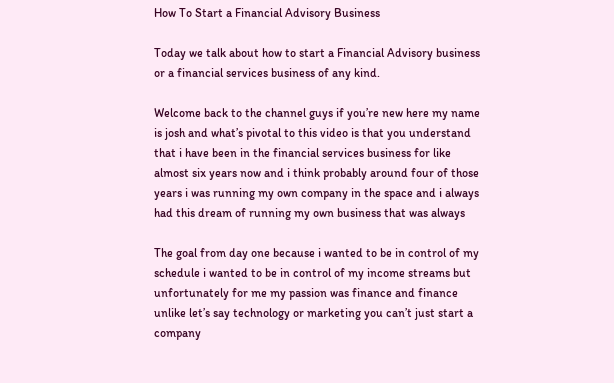How To Start a Financial Advisory Business

Today we talk about how to start a Financial Advisory business or a financial services business of any kind.

Welcome back to the channel guys if you’re new here my name is josh and what’s pivotal to this video is that you understand that i have been in the financial services business for like almost six years now and i think probably around four of those years i was running my own company in the space and i always had this dream of running my own business that was always

The goal from day one because i wanted to be in control of my schedule i wanted to be in control of my income streams but unfortunately for me my passion was finance and finance unlike let’s say technology or marketing you can’t just start a company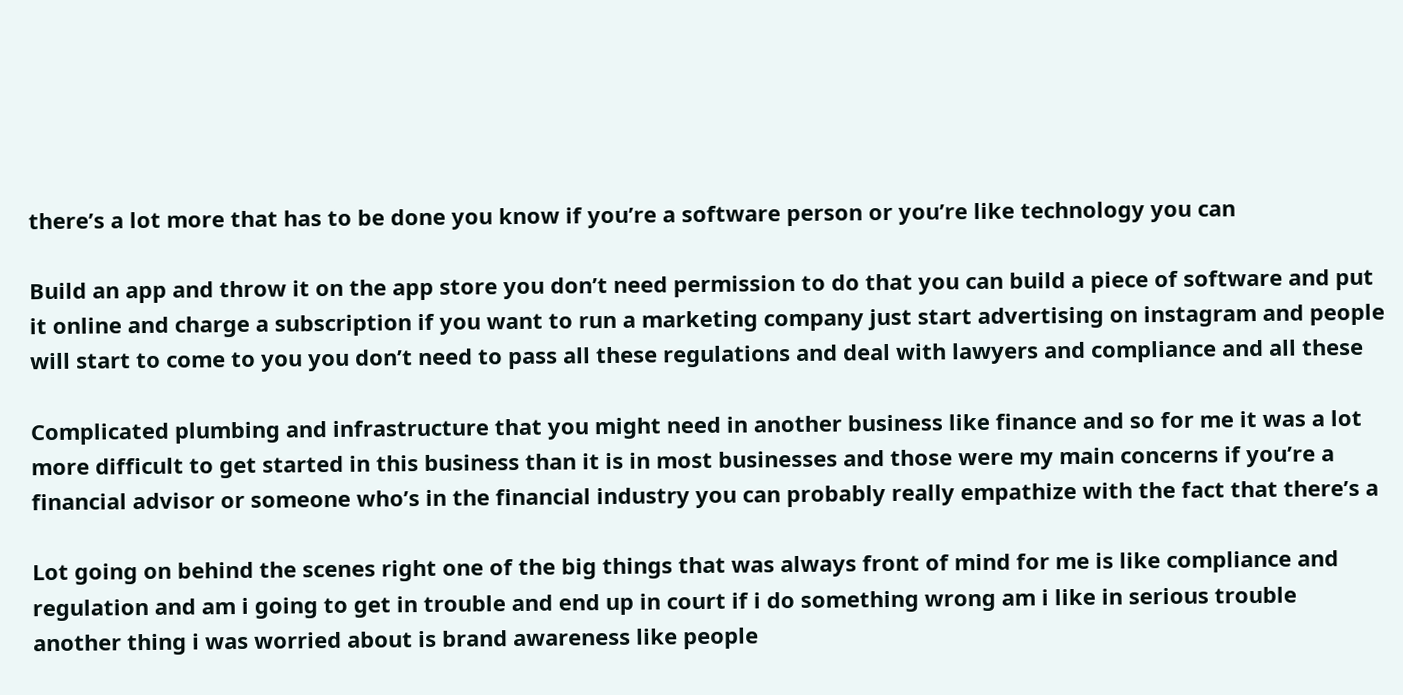there’s a lot more that has to be done you know if you’re a software person or you’re like technology you can

Build an app and throw it on the app store you don’t need permission to do that you can build a piece of software and put it online and charge a subscription if you want to run a marketing company just start advertising on instagram and people will start to come to you you don’t need to pass all these regulations and deal with lawyers and compliance and all these

Complicated plumbing and infrastructure that you might need in another business like finance and so for me it was a lot more difficult to get started in this business than it is in most businesses and those were my main concerns if you’re a financial advisor or someone who’s in the financial industry you can probably really empathize with the fact that there’s a

Lot going on behind the scenes right one of the big things that was always front of mind for me is like compliance and regulation and am i going to get in trouble and end up in court if i do something wrong am i like in serious trouble another thing i was worried about is brand awareness like people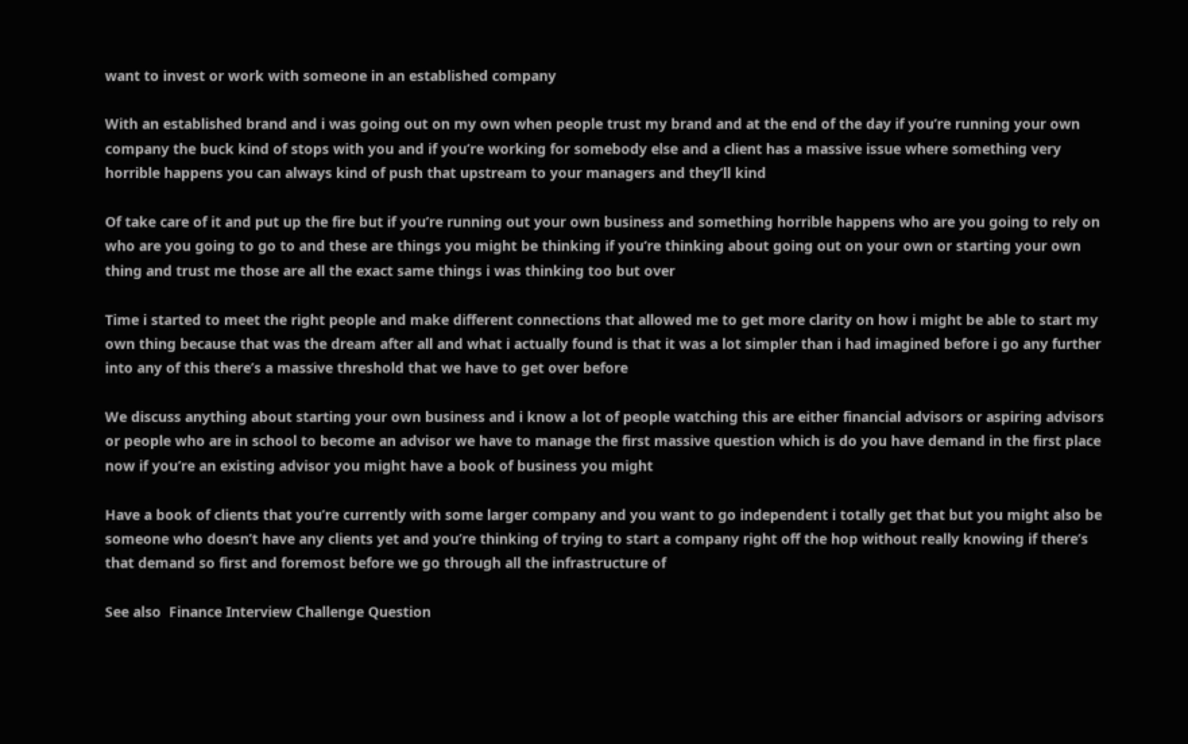want to invest or work with someone in an established company

With an established brand and i was going out on my own when people trust my brand and at the end of the day if you’re running your own company the buck kind of stops with you and if you’re working for somebody else and a client has a massive issue where something very horrible happens you can always kind of push that upstream to your managers and they’ll kind

Of take care of it and put up the fire but if you’re running out your own business and something horrible happens who are you going to rely on who are you going to go to and these are things you might be thinking if you’re thinking about going out on your own or starting your own thing and trust me those are all the exact same things i was thinking too but over

Time i started to meet the right people and make different connections that allowed me to get more clarity on how i might be able to start my own thing because that was the dream after all and what i actually found is that it was a lot simpler than i had imagined before i go any further into any of this there’s a massive threshold that we have to get over before

We discuss anything about starting your own business and i know a lot of people watching this are either financial advisors or aspiring advisors or people who are in school to become an advisor we have to manage the first massive question which is do you have demand in the first place now if you’re an existing advisor you might have a book of business you might

Have a book of clients that you’re currently with some larger company and you want to go independent i totally get that but you might also be someone who doesn’t have any clients yet and you’re thinking of trying to start a company right off the hop without really knowing if there’s that demand so first and foremost before we go through all the infrastructure of

See also  Finance Interview Challenge Question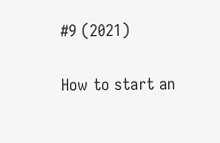#9 (2021)

How to start an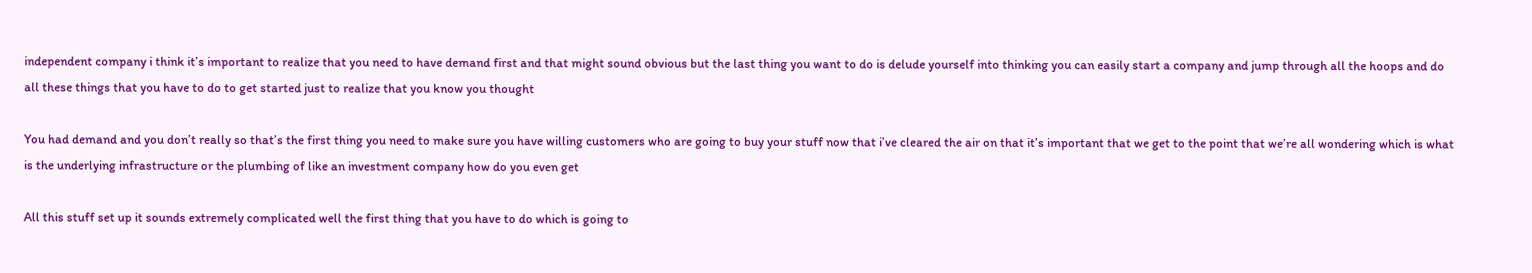independent company i think it’s important to realize that you need to have demand first and that might sound obvious but the last thing you want to do is delude yourself into thinking you can easily start a company and jump through all the hoops and do all these things that you have to do to get started just to realize that you know you thought

You had demand and you don’t really so that’s the first thing you need to make sure you have willing customers who are going to buy your stuff now that i’ve cleared the air on that it’s important that we get to the point that we’re all wondering which is what is the underlying infrastructure or the plumbing of like an investment company how do you even get

All this stuff set up it sounds extremely complicated well the first thing that you have to do which is going to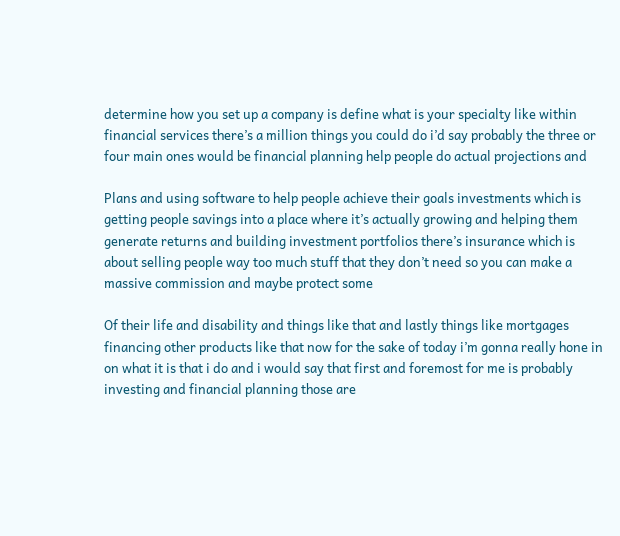determine how you set up a company is define what is your specialty like within financial services there’s a million things you could do i’d say probably the three or four main ones would be financial planning help people do actual projections and

Plans and using software to help people achieve their goals investments which is getting people savings into a place where it’s actually growing and helping them generate returns and building investment portfolios there’s insurance which is about selling people way too much stuff that they don’t need so you can make a massive commission and maybe protect some

Of their life and disability and things like that and lastly things like mortgages financing other products like that now for the sake of today i’m gonna really hone in on what it is that i do and i would say that first and foremost for me is probably investing and financial planning those are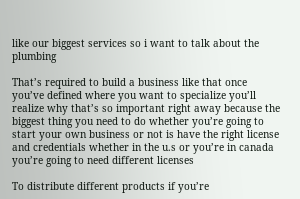like our biggest services so i want to talk about the plumbing

That’s required to build a business like that once you’ve defined where you want to specialize you’ll realize why that’s so important right away because the biggest thing you need to do whether you’re going to start your own business or not is have the right license and credentials whether in the u.s or you’re in canada you’re going to need different licenses

To distribute different products if you’re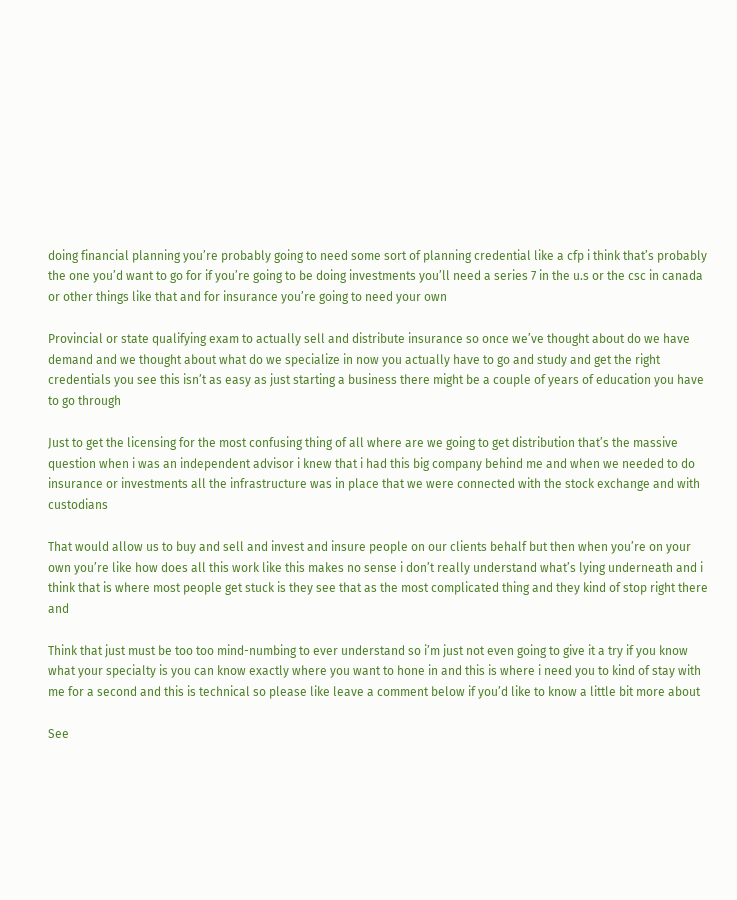doing financial planning you’re probably going to need some sort of planning credential like a cfp i think that’s probably the one you’d want to go for if you’re going to be doing investments you’ll need a series 7 in the u.s or the csc in canada or other things like that and for insurance you’re going to need your own

Provincial or state qualifying exam to actually sell and distribute insurance so once we’ve thought about do we have demand and we thought about what do we specialize in now you actually have to go and study and get the right credentials you see this isn’t as easy as just starting a business there might be a couple of years of education you have to go through

Just to get the licensing for the most confusing thing of all where are we going to get distribution that’s the massive question when i was an independent advisor i knew that i had this big company behind me and when we needed to do insurance or investments all the infrastructure was in place that we were connected with the stock exchange and with custodians

That would allow us to buy and sell and invest and insure people on our clients behalf but then when you’re on your own you’re like how does all this work like this makes no sense i don’t really understand what’s lying underneath and i think that is where most people get stuck is they see that as the most complicated thing and they kind of stop right there and

Think that just must be too too mind-numbing to ever understand so i’m just not even going to give it a try if you know what your specialty is you can know exactly where you want to hone in and this is where i need you to kind of stay with me for a second and this is technical so please like leave a comment below if you’d like to know a little bit more about

See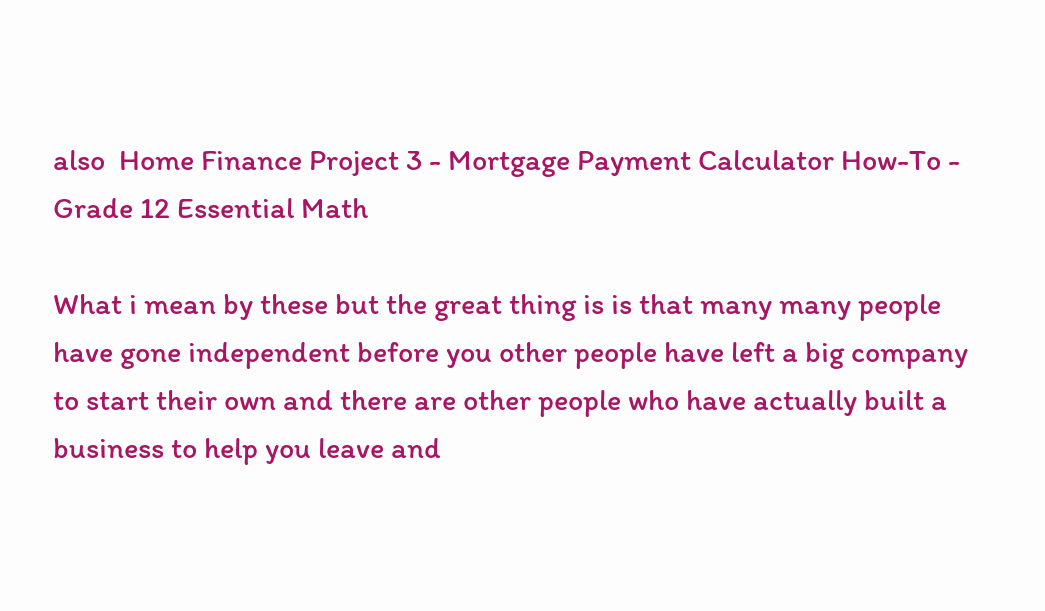also  Home Finance Project 3 - Mortgage Payment Calculator How-To - Grade 12 Essential Math

What i mean by these but the great thing is is that many many people have gone independent before you other people have left a big company to start their own and there are other people who have actually built a business to help you leave and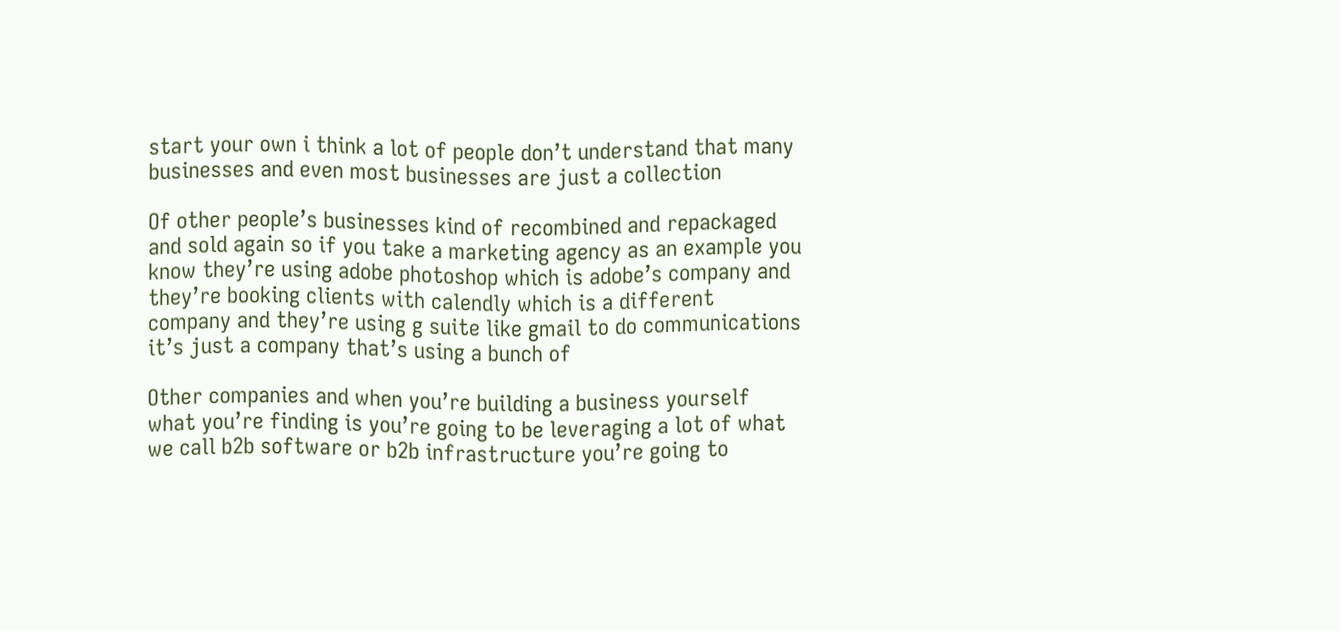start your own i think a lot of people don’t understand that many businesses and even most businesses are just a collection

Of other people’s businesses kind of recombined and repackaged and sold again so if you take a marketing agency as an example you know they’re using adobe photoshop which is adobe’s company and they’re booking clients with calendly which is a different company and they’re using g suite like gmail to do communications it’s just a company that’s using a bunch of

Other companies and when you’re building a business yourself what you’re finding is you’re going to be leveraging a lot of what we call b2b software or b2b infrastructure you’re going to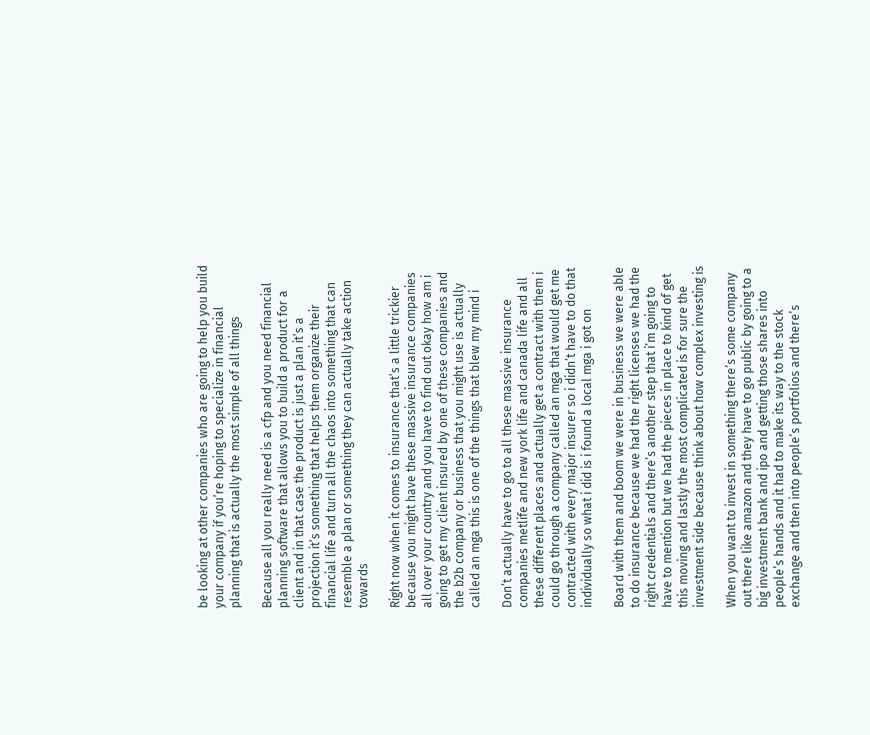be looking at other companies who are going to help you build your company if you’re hoping to specialize in financial planning that is actually the most simple of all things

Because all you really need is a cfp and you need financial planning software that allows you to build a product for a client and in that case the product is just a plan it’s a projection it’s something that helps them organize their financial life and turn all the chaos into something that can resemble a plan or something they can actually take action towards

Right now when it comes to insurance that’s a little trickier because you might have these massive insurance companies all over your country and you have to find out okay how am i going to get my client insured by one of these companies and the b2b company or business that you might use is actually called an mga this is one of the things that blew my mind i

Don’t actually have to go to all these massive insurance companies metlife and new york life and canada life and all these different places and actually get a contract with them i could go through a company called an mga that would get me contracted with every major insurer so i didn’t have to do that individually so what i did is i found a local mga i got on

Board with them and boom we were in business we were able to do insurance because we had the right licenses we had the right credentials and there’s another step that i’m going to have to mention but we had the pieces in place to kind of get this moving and lastly the most complicated is for sure the investment side because think about how complex investing is

When you want to invest in something there’s some company out there like amazon and they have to go public by going to a big investment bank and ipo and getting those shares into people’s hands and it had to make its way to the stock exchange and then into people’s portfolios and there’s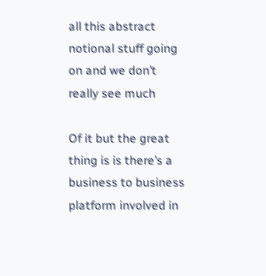all this abstract notional stuff going on and we don’t really see much

Of it but the great thing is is there’s a business to business platform involved in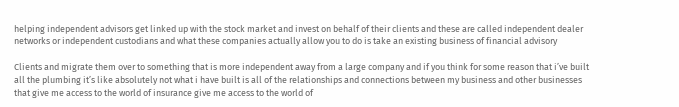helping independent advisors get linked up with the stock market and invest on behalf of their clients and these are called independent dealer networks or independent custodians and what these companies actually allow you to do is take an existing business of financial advisory

Clients and migrate them over to something that is more independent away from a large company and if you think for some reason that i’ve built all the plumbing it’s like absolutely not what i have built is all of the relationships and connections between my business and other businesses that give me access to the world of insurance give me access to the world of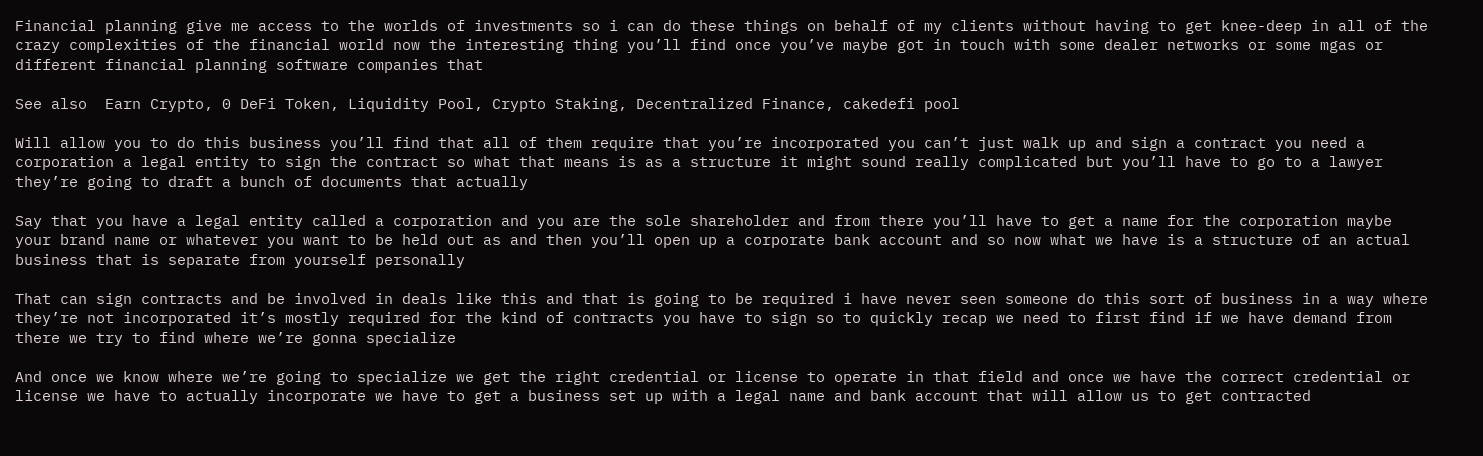Financial planning give me access to the worlds of investments so i can do these things on behalf of my clients without having to get knee-deep in all of the crazy complexities of the financial world now the interesting thing you’ll find once you’ve maybe got in touch with some dealer networks or some mgas or different financial planning software companies that

See also  Earn Crypto, 0 DeFi Token, Liquidity Pool, Crypto Staking, Decentralized Finance, cakedefi pool

Will allow you to do this business you’ll find that all of them require that you’re incorporated you can’t just walk up and sign a contract you need a corporation a legal entity to sign the contract so what that means is as a structure it might sound really complicated but you’ll have to go to a lawyer they’re going to draft a bunch of documents that actually

Say that you have a legal entity called a corporation and you are the sole shareholder and from there you’ll have to get a name for the corporation maybe your brand name or whatever you want to be held out as and then you’ll open up a corporate bank account and so now what we have is a structure of an actual business that is separate from yourself personally

That can sign contracts and be involved in deals like this and that is going to be required i have never seen someone do this sort of business in a way where they’re not incorporated it’s mostly required for the kind of contracts you have to sign so to quickly recap we need to first find if we have demand from there we try to find where we’re gonna specialize

And once we know where we’re going to specialize we get the right credential or license to operate in that field and once we have the correct credential or license we have to actually incorporate we have to get a business set up with a legal name and bank account that will allow us to get contracted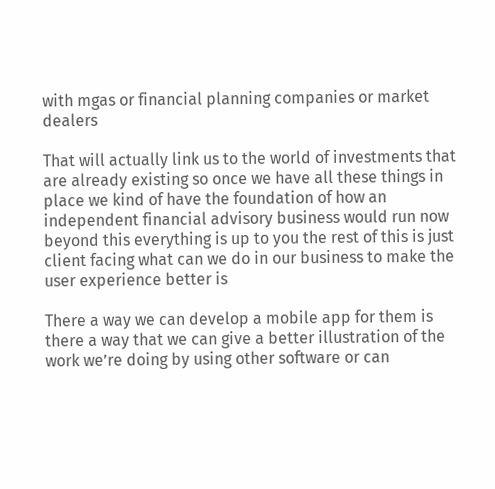with mgas or financial planning companies or market dealers

That will actually link us to the world of investments that are already existing so once we have all these things in place we kind of have the foundation of how an independent financial advisory business would run now beyond this everything is up to you the rest of this is just client facing what can we do in our business to make the user experience better is

There a way we can develop a mobile app for them is there a way that we can give a better illustration of the work we’re doing by using other software or can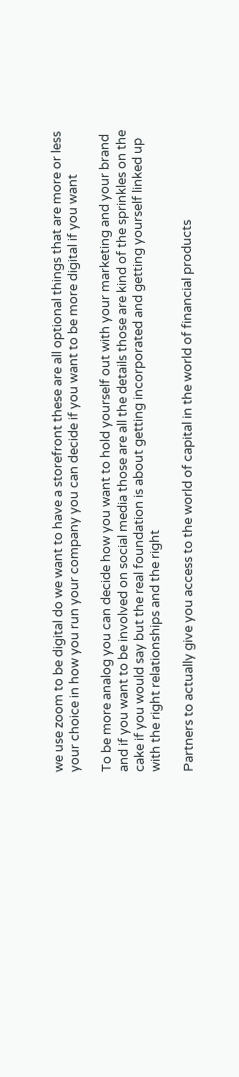we use zoom to be digital do we want to have a storefront these are all optional things that are more or less your choice in how you run your company you can decide if you want to be more digital if you want

To be more analog you can decide how you want to hold yourself out with your marketing and your brand and if you want to be involved on social media those are all the details those are kind of the sprinkles on the cake if you would say but the real foundation is about getting incorporated and getting yourself linked up with the right relationships and the right

Partners to actually give you access to the world of capital in the world of financial products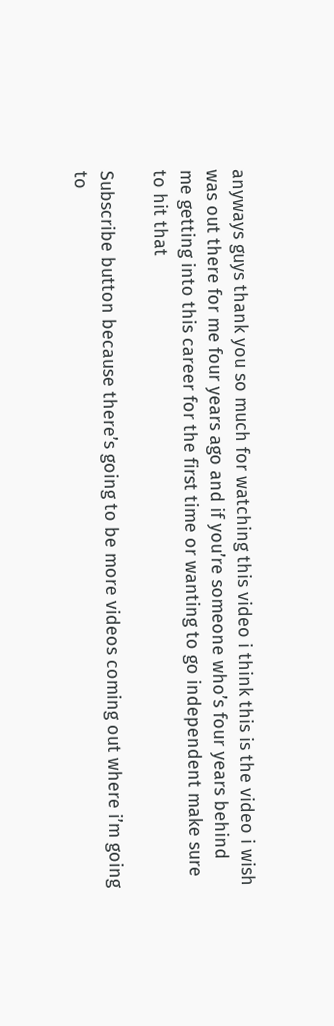anyways guys thank you so much for watching this video i think this is the video i wish was out there for me four years ago and if you’re someone who’s four years behind me getting into this career for the first time or wanting to go independent make sure to hit that

Subscribe button because there’s going to be more videos coming out where i’m going to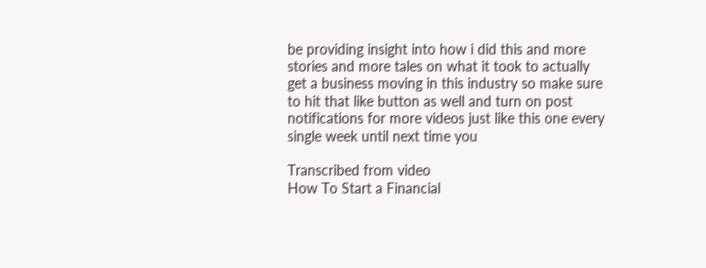be providing insight into how i did this and more stories and more tales on what it took to actually get a business moving in this industry so make sure to hit that like button as well and turn on post notifications for more videos just like this one every single week until next time you

Transcribed from video
How To Start a Financial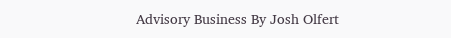Advisory Business By Josh Olfert